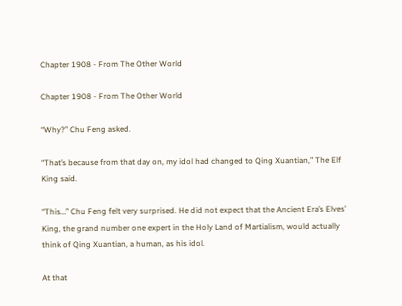Chapter 1908 - From The Other World

Chapter 1908 - From The Other World

“Why?” Chu Feng asked.

“That’s because from that day on, my idol had changed to Qing Xuantian,” The Elf King said.

“This…” Chu Feng felt very surprised. He did not expect that the Ancient Era’s Elves’ King, the grand number one expert in the Holy Land of Martialism, would actually think of Qing Xuantian, a human, as his idol.

At that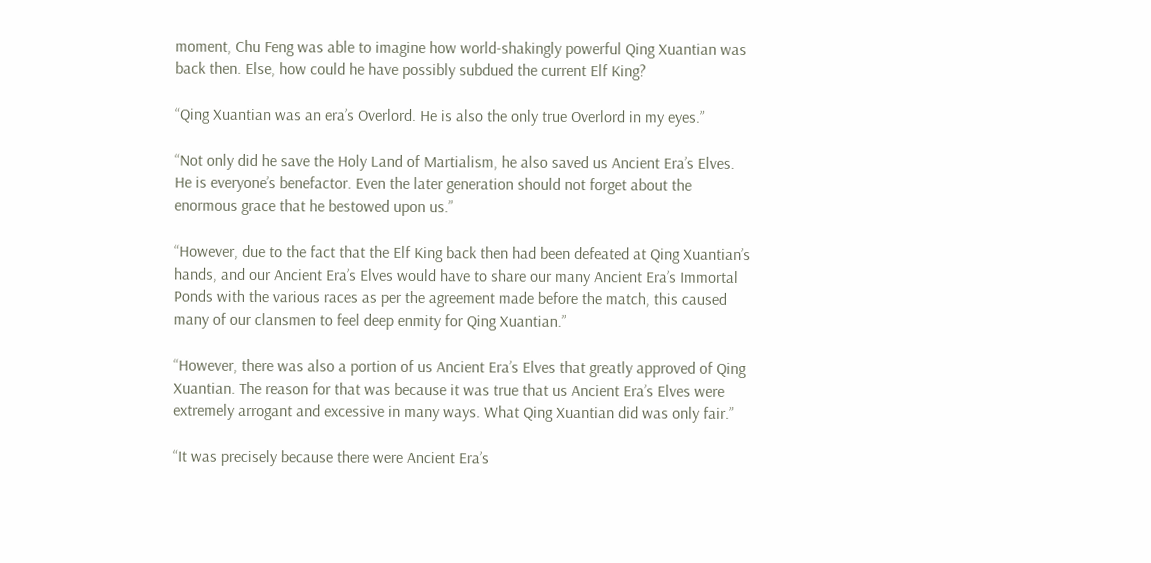moment, Chu Feng was able to imagine how world-shakingly powerful Qing Xuantian was back then. Else, how could he have possibly subdued the current Elf King?

“Qing Xuantian was an era’s Overlord. He is also the only true Overlord in my eyes.”

“Not only did he save the Holy Land of Martialism, he also saved us Ancient Era’s Elves. He is everyone’s benefactor. Even the later generation should not forget about the enormous grace that he bestowed upon us.”

“However, due to the fact that the Elf King back then had been defeated at Qing Xuantian’s hands, and our Ancient Era’s Elves would have to share our many Ancient Era’s Immortal Ponds with the various races as per the agreement made before the match, this caused many of our clansmen to feel deep enmity for Qing Xuantian.”

“However, there was also a portion of us Ancient Era’s Elves that greatly approved of Qing Xuantian. The reason for that was because it was true that us Ancient Era’s Elves were extremely arrogant and excessive in many ways. What Qing Xuantian did was only fair.”

“It was precisely because there were Ancient Era’s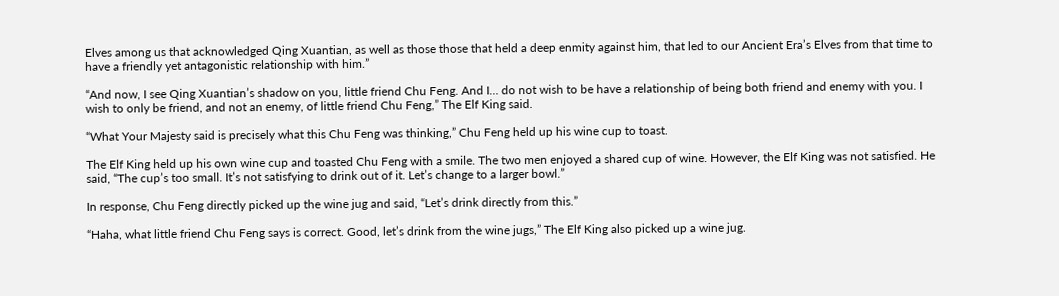Elves among us that acknowledged Qing Xuantian, as well as those those that held a deep enmity against him, that led to our Ancient Era’s Elves from that time to have a friendly yet antagonistic relationship with him.”

“And now, I see Qing Xuantian’s shadow on you, little friend Chu Feng. And I… do not wish to be have a relationship of being both friend and enemy with you. I wish to only be friend, and not an enemy, of little friend Chu Feng,” The Elf King said.

“What Your Majesty said is precisely what this Chu Feng was thinking,” Chu Feng held up his wine cup to toast.

The Elf King held up his own wine cup and toasted Chu Feng with a smile. The two men enjoyed a shared cup of wine. However, the Elf King was not satisfied. He said, “The cup’s too small. It’s not satisfying to drink out of it. Let’s change to a larger bowl.”

In response, Chu Feng directly picked up the wine jug and said, “Let’s drink directly from this.”

“Haha, what little friend Chu Feng says is correct. Good, let’s drink from the wine jugs,” The Elf King also picked up a wine jug.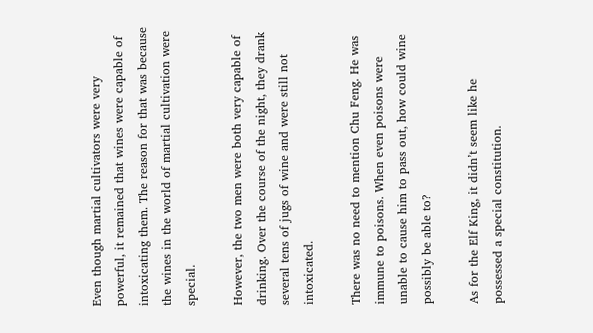Even though martial cultivators were very powerful, it remained that wines were capable of intoxicating them. The reason for that was because the wines in the world of martial cultivation were special.

However, the two men were both very capable of drinking. Over the course of the night, they drank several tens of jugs of wine and were still not intoxicated.

There was no need to mention Chu Feng. He was immune to poisons. When even poisons were unable to cause him to pass out, how could wine possibly be able to?

As for the Elf King, it didn’t seem like he possessed a special constitution.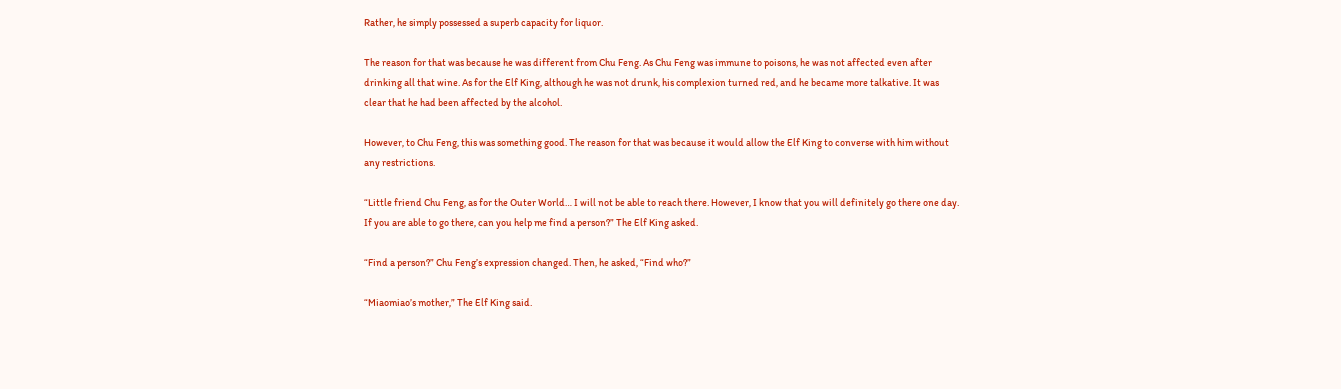Rather, he simply possessed a superb capacity for liquor.

The reason for that was because he was different from Chu Feng. As Chu Feng was immune to poisons, he was not affected even after drinking all that wine. As for the Elf King, although he was not drunk, his complexion turned red, and he became more talkative. It was clear that he had been affected by the alcohol.

However, to Chu Feng, this was something good. The reason for that was because it would allow the Elf King to converse with him without any restrictions.

“Little friend Chu Feng, as for the Outer World… I will not be able to reach there. However, I know that you will definitely go there one day. If you are able to go there, can you help me find a person?” The Elf King asked.

“Find a person?” Chu Feng’s expression changed. Then, he asked, “Find who?”

“Miaomiao’s mother,” The Elf King said.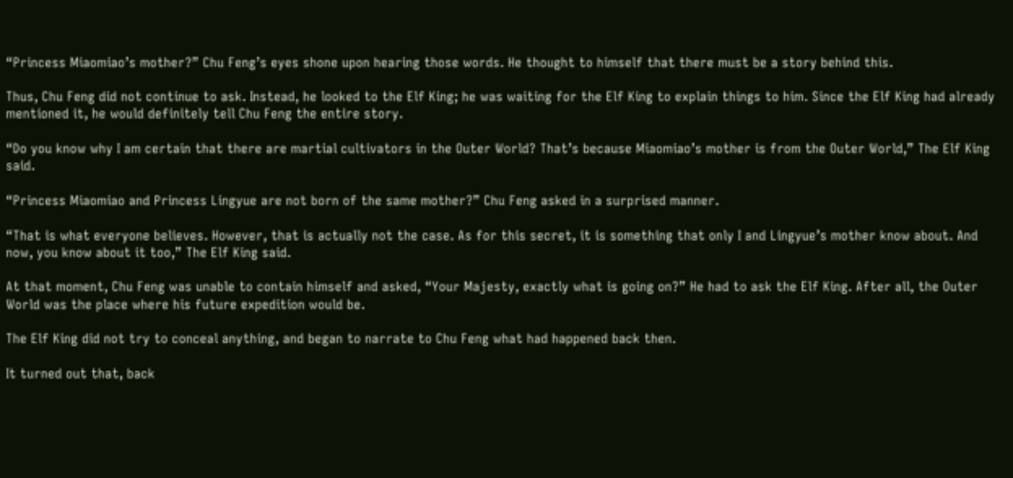“Princess Miaomiao’s mother?” Chu Feng’s eyes shone upon hearing those words. He thought to himself that there must be a story behind this.

Thus, Chu Feng did not continue to ask. Instead, he looked to the Elf King; he was waiting for the Elf King to explain things to him. Since the Elf King had already mentioned it, he would definitely tell Chu Feng the entire story.

“Do you know why I am certain that there are martial cultivators in the Outer World? That’s because Miaomiao’s mother is from the Outer World,” The Elf King said.

“Princess Miaomiao and Princess Lingyue are not born of the same mother?” Chu Feng asked in a surprised manner.

“That is what everyone believes. However, that is actually not the case. As for this secret, it is something that only I and Lingyue’s mother know about. And now, you know about it too,” The Elf King said.

At that moment, Chu Feng was unable to contain himself and asked, “Your Majesty, exactly what is going on?” He had to ask the Elf King. After all, the Outer World was the place where his future expedition would be.

The Elf King did not try to conceal anything, and began to narrate to Chu Feng what had happened back then.

It turned out that, back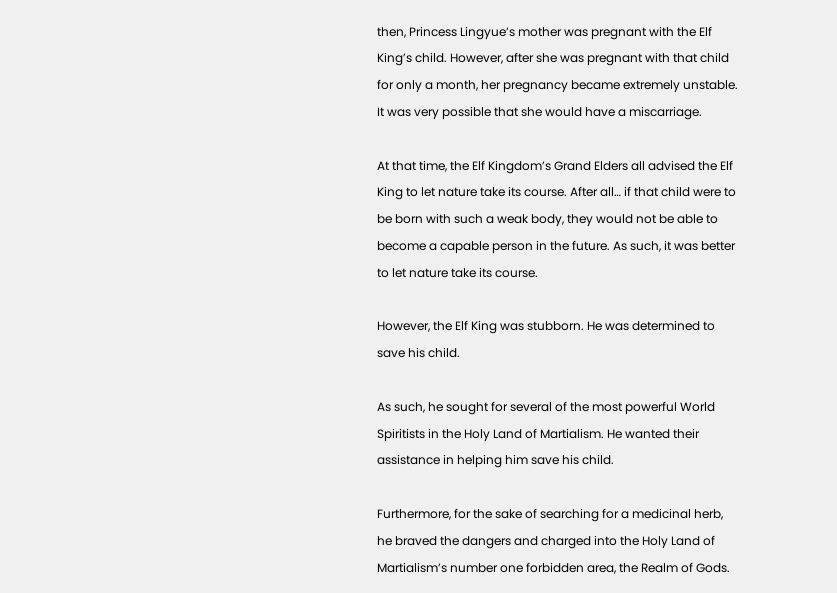then, Princess Lingyue’s mother was pregnant with the Elf King’s child. However, after she was pregnant with that child for only a month, her pregnancy became extremely unstable. It was very possible that she would have a miscarriage.

At that time, the Elf Kingdom’s Grand Elders all advised the Elf King to let nature take its course. After all… if that child were to be born with such a weak body, they would not be able to become a capable person in the future. As such, it was better to let nature take its course.

However, the Elf King was stubborn. He was determined to save his child.

As such, he sought for several of the most powerful World Spiritists in the Holy Land of Martialism. He wanted their assistance in helping him save his child.

Furthermore, for the sake of searching for a medicinal herb, he braved the dangers and charged into the Holy Land of Martialism’s number one forbidden area, the Realm of Gods.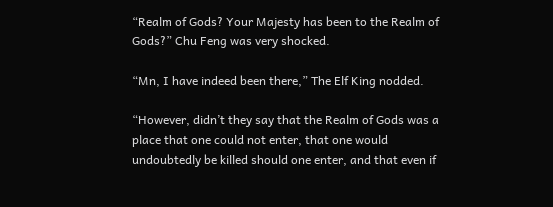“Realm of Gods? Your Majesty has been to the Realm of Gods?” Chu Feng was very shocked.

“Mn, I have indeed been there,” The Elf King nodded.

“However, didn’t they say that the Realm of Gods was a place that one could not enter, that one would undoubtedly be killed should one enter, and that even if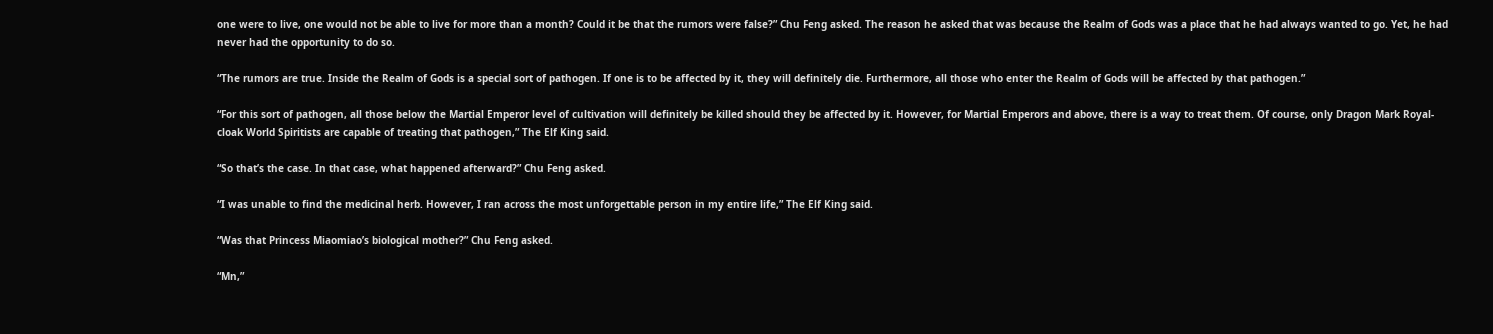one were to live, one would not be able to live for more than a month? Could it be that the rumors were false?” Chu Feng asked. The reason he asked that was because the Realm of Gods was a place that he had always wanted to go. Yet, he had never had the opportunity to do so.

“The rumors are true. Inside the Realm of Gods is a special sort of pathogen. If one is to be affected by it, they will definitely die. Furthermore, all those who enter the Realm of Gods will be affected by that pathogen.”

“For this sort of pathogen, all those below the Martial Emperor level of cultivation will definitely be killed should they be affected by it. However, for Martial Emperors and above, there is a way to treat them. Of course, only Dragon Mark Royal-cloak World Spiritists are capable of treating that pathogen,” The Elf King said.

“So that’s the case. In that case, what happened afterward?” Chu Feng asked.

“I was unable to find the medicinal herb. However, I ran across the most unforgettable person in my entire life,” The Elf King said.

“Was that Princess Miaomiao’s biological mother?” Chu Feng asked.

“Mn,”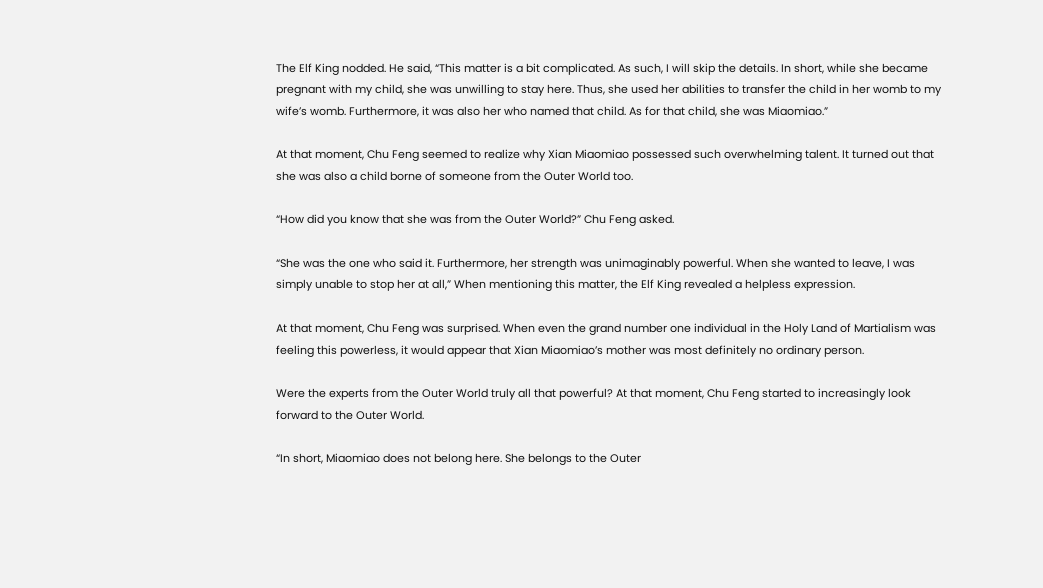The Elf King nodded. He said, “This matter is a bit complicated. As such, I will skip the details. In short, while she became pregnant with my child, she was unwilling to stay here. Thus, she used her abilities to transfer the child in her womb to my wife’s womb. Furthermore, it was also her who named that child. As for that child, she was Miaomiao.”

At that moment, Chu Feng seemed to realize why Xian Miaomiao possessed such overwhelming talent. It turned out that she was also a child borne of someone from the Outer World too.

“How did you know that she was from the Outer World?” Chu Feng asked.

“She was the one who said it. Furthermore, her strength was unimaginably powerful. When she wanted to leave, I was simply unable to stop her at all,” When mentioning this matter, the Elf King revealed a helpless expression.

At that moment, Chu Feng was surprised. When even the grand number one individual in the Holy Land of Martialism was feeling this powerless, it would appear that Xian Miaomiao’s mother was most definitely no ordinary person.

Were the experts from the Outer World truly all that powerful? At that moment, Chu Feng started to increasingly look forward to the Outer World.

“In short, Miaomiao does not belong here. She belongs to the Outer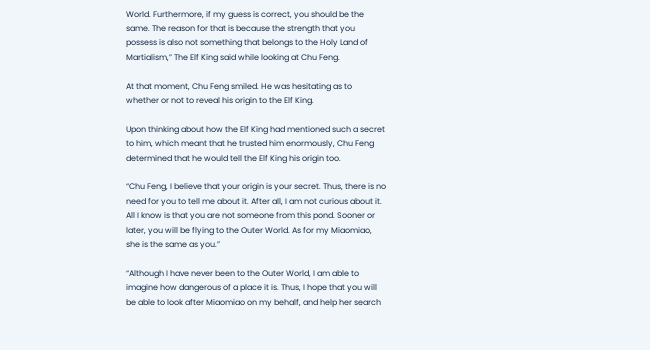World. Furthermore, if my guess is correct, you should be the same. The reason for that is because the strength that you possess is also not something that belongs to the Holy Land of Martialism,” The Elf King said while looking at Chu Feng.

At that moment, Chu Feng smiled. He was hesitating as to whether or not to reveal his origin to the Elf King.

Upon thinking about how the Elf King had mentioned such a secret to him, which meant that he trusted him enormously, Chu Feng determined that he would tell the Elf King his origin too.

“Chu Feng, I believe that your origin is your secret. Thus, there is no need for you to tell me about it. After all, I am not curious about it. All I know is that you are not someone from this pond. Sooner or later, you will be flying to the Outer World. As for my Miaomiao, she is the same as you.”

“Although I have never been to the Outer World, I am able to imagine how dangerous of a place it is. Thus, I hope that you will be able to look after Miaomiao on my behalf, and help her search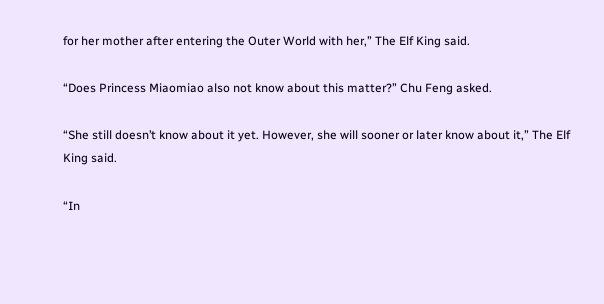for her mother after entering the Outer World with her,” The Elf King said.

“Does Princess Miaomiao also not know about this matter?” Chu Feng asked.

“She still doesn’t know about it yet. However, she will sooner or later know about it,” The Elf King said.

“In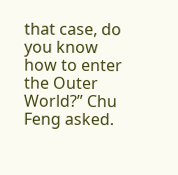that case, do you know how to enter the Outer World?” Chu Feng asked.